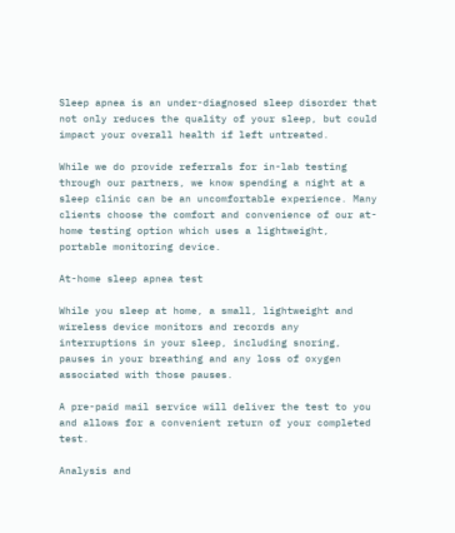Sleep apnea is an under-diagnosed sleep disorder that not only reduces the quality of your sleep, but could impact your overall health if left untreated.

While we do provide referrals for in-lab testing through our partners, we know spending a night at a sleep clinic can be an uncomfortable experience. Many clients choose the comfort and convenience of our at-home testing option which uses a lightweight, portable monitoring device.

At-home sleep apnea test

While you sleep at home, a small, lightweight and wireless device monitors and records any interruptions in your sleep, including snoring, pauses in your breathing and any loss of oxygen associated with those pauses.

A pre-paid mail service will deliver the test to you and allows for a convenient return of your completed test.

Analysis and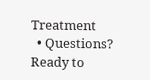Treatment
  • Questions? Ready to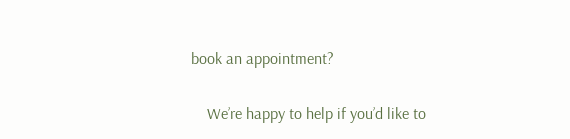book an appointment?

    We’re happy to help if you’d like to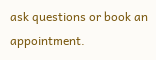ask questions or book an appointment.